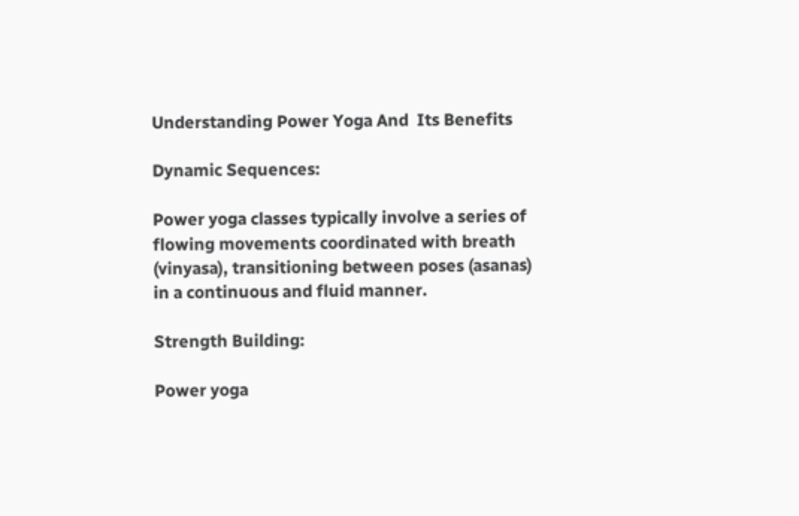Understanding Power Yoga And  Its Benefits

Dynamic Sequences:

Power yoga classes typically involve a series of flowing movements coordinated with breath (vinyasa), transitioning between poses (asanas) in a continuous and fluid manner.

Strength Building:

Power yoga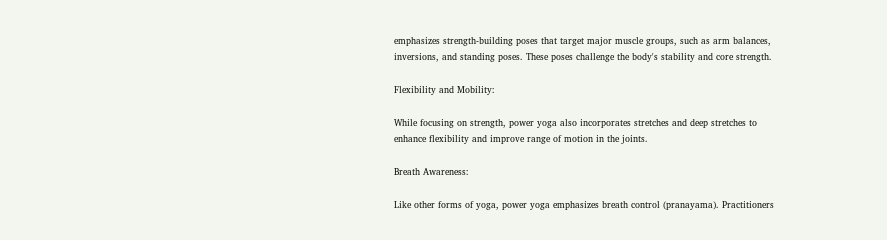emphasizes strength-building poses that target major muscle groups, such as arm balances, inversions, and standing poses. These poses challenge the body's stability and core strength.

Flexibility and Mobility:

While focusing on strength, power yoga also incorporates stretches and deep stretches to enhance flexibility and improve range of motion in the joints.

Breath Awareness:

Like other forms of yoga, power yoga emphasizes breath control (pranayama). Practitioners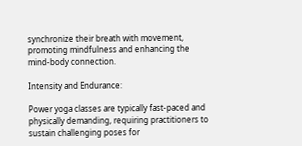synchronize their breath with movement, promoting mindfulness and enhancing the mind-body connection.

Intensity and Endurance:

Power yoga classes are typically fast-paced and physically demanding, requiring practitioners to sustain challenging poses for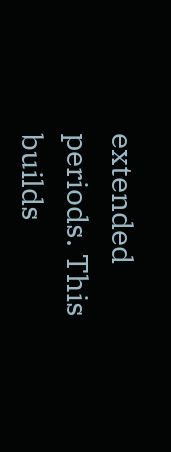extended periods. This builds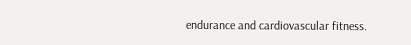endurance and cardiovascular fitness.